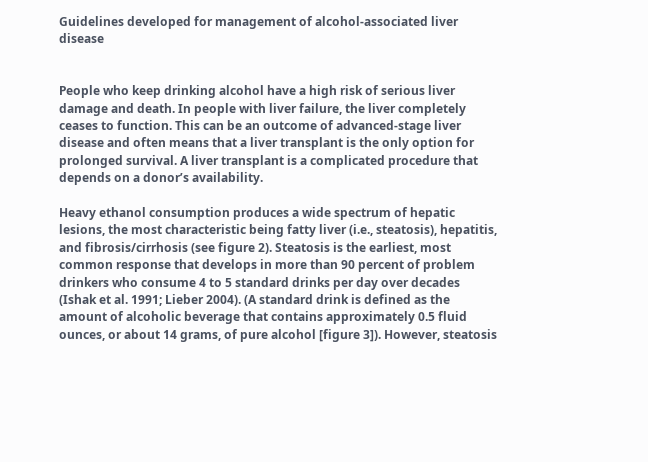Guidelines developed for management of alcohol-associated liver disease


People who keep drinking alcohol have a high risk of serious liver damage and death. In people with liver failure, the liver completely ceases to function. This can be an outcome of advanced-stage liver disease and often means that a liver transplant is the only option for prolonged survival. A liver transplant is a complicated procedure that depends on a donor’s availability.

Heavy ethanol consumption produces a wide spectrum of hepatic lesions, the most characteristic being fatty liver (i.e., steatosis), hepatitis, and fibrosis/cirrhosis (see figure 2). Steatosis is the earliest, most common response that develops in more than 90 percent of problem drinkers who consume 4 to 5 standard drinks per day over decades (Ishak et al. 1991; Lieber 2004). (A standard drink is defined as the amount of alcoholic beverage that contains approximately 0.5 fluid ounces, or about 14 grams, of pure alcohol [figure 3]). However, steatosis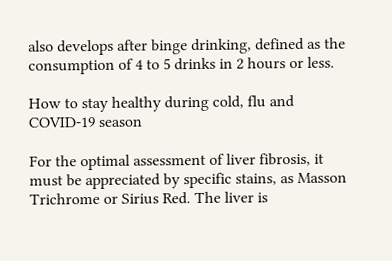also develops after binge drinking, defined as the consumption of 4 to 5 drinks in 2 hours or less.

How to stay healthy during cold, flu and COVID-19 season

For the optimal assessment of liver fibrosis, it must be appreciated by specific stains, as Masson Trichrome or Sirius Red. The liver is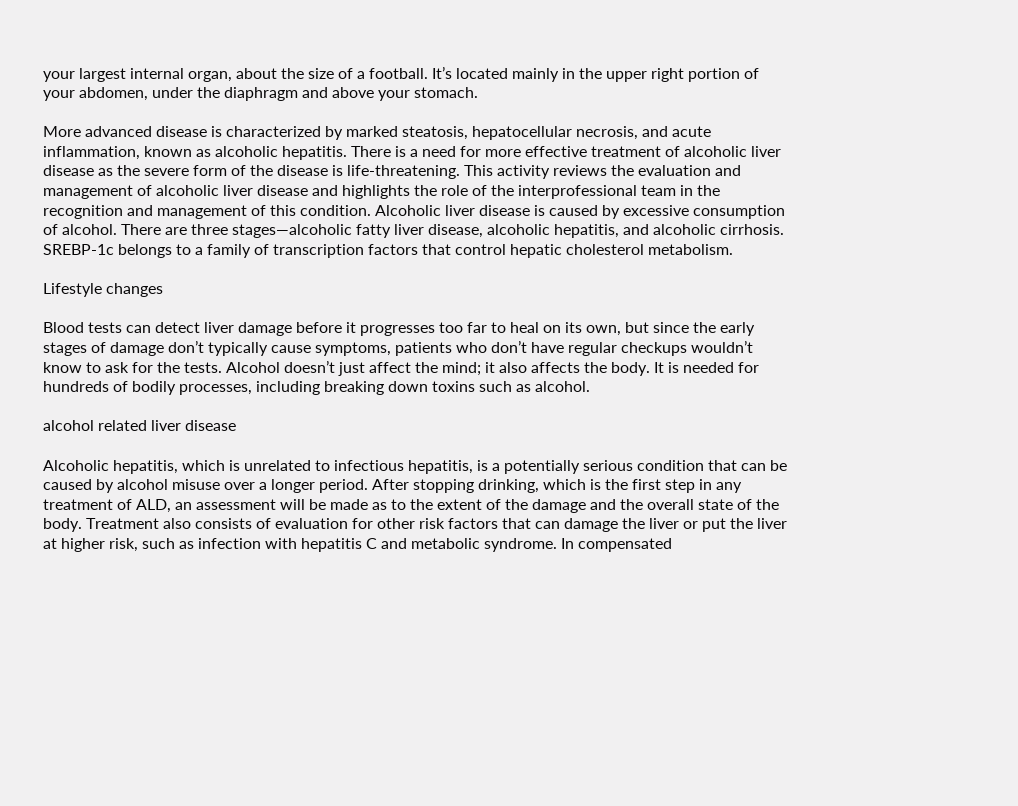your largest internal organ, about the size of a football. It’s located mainly in the upper right portion of your abdomen, under the diaphragm and above your stomach.

More advanced disease is characterized by marked steatosis, hepatocellular necrosis, and acute inflammation, known as alcoholic hepatitis. There is a need for more effective treatment of alcoholic liver disease as the severe form of the disease is life-threatening. This activity reviews the evaluation and management of alcoholic liver disease and highlights the role of the interprofessional team in the recognition and management of this condition. Alcoholic liver disease is caused by excessive consumption of alcohol. There are three stages—alcoholic fatty liver disease, alcoholic hepatitis, and alcoholic cirrhosis. SREBP-1c belongs to a family of transcription factors that control hepatic cholesterol metabolism.

Lifestyle changes

Blood tests can detect liver damage before it progresses too far to heal on its own, but since the early stages of damage don’t typically cause symptoms, patients who don’t have regular checkups wouldn’t know to ask for the tests. Alcohol doesn’t just affect the mind; it also affects the body. It is needed for hundreds of bodily processes, including breaking down toxins such as alcohol.

alcohol related liver disease

Alcoholic hepatitis, which is unrelated to infectious hepatitis, is a potentially serious condition that can be caused by alcohol misuse over a longer period. After stopping drinking, which is the first step in any treatment of ALD, an assessment will be made as to the extent of the damage and the overall state of the body. Treatment also consists of evaluation for other risk factors that can damage the liver or put the liver at higher risk, such as infection with hepatitis C and metabolic syndrome. In compensated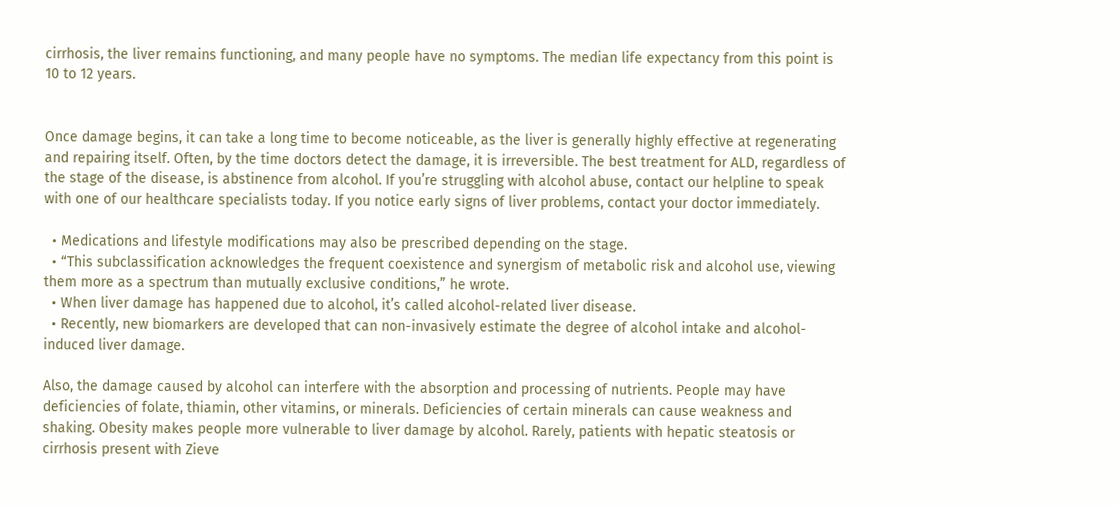cirrhosis, the liver remains functioning, and many people have no symptoms. The median life expectancy from this point is 10 to 12 years.


Once damage begins, it can take a long time to become noticeable, as the liver is generally highly effective at regenerating and repairing itself. Often, by the time doctors detect the damage, it is irreversible. The best treatment for ALD, regardless of the stage of the disease, is abstinence from alcohol. If you’re struggling with alcohol abuse, contact our helpline to speak with one of our healthcare specialists today. If you notice early signs of liver problems, contact your doctor immediately.

  • Medications and lifestyle modifications may also be prescribed depending on the stage.
  • “This subclassification acknowledges the frequent coexistence and synergism of metabolic risk and alcohol use, viewing them more as a spectrum than mutually exclusive conditions,” he wrote.
  • When liver damage has happened due to alcohol, it’s called alcohol-related liver disease.
  • Recently, new biomarkers are developed that can non-invasively estimate the degree of alcohol intake and alcohol-induced liver damage.

Also, the damage caused by alcohol can interfere with the absorption and processing of nutrients. People may have deficiencies of folate, thiamin, other vitamins, or minerals. Deficiencies of certain minerals can cause weakness and shaking. Obesity makes people more vulnerable to liver damage by alcohol. Rarely, patients with hepatic steatosis or cirrhosis present with Zieve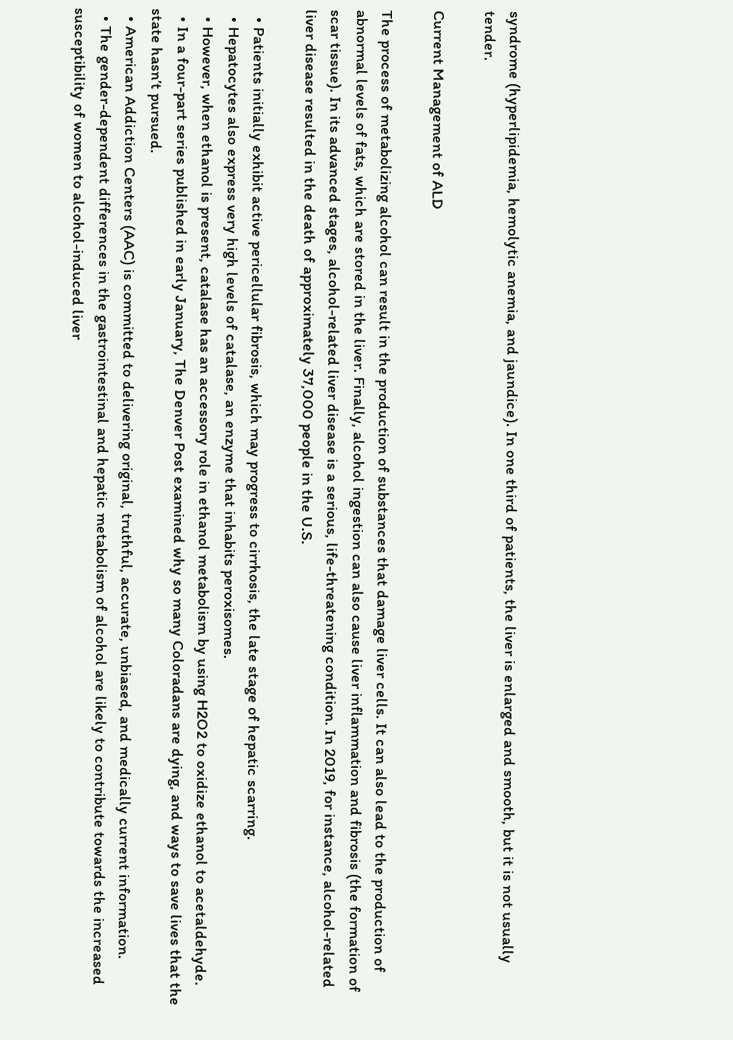syndrome (hyperlipidemia, hemolytic anemia, and jaundice). In one third of patients, the liver is enlarged and smooth, but it is not usually tender.

Current Management of ALD

The process of metabolizing alcohol can result in the production of substances that damage liver cells. It can also lead to the production of abnormal levels of fats, which are stored in the liver. Finally, alcohol ingestion can also cause liver inflammation and fibrosis (the formation of scar tissue). In its advanced stages, alcohol-related liver disease is a serious, life-threatening condition. In 2019, for instance, alcohol-related liver disease resulted in the death of approximately 37,000 people in the U.S.

  • Patients initially exhibit active pericellular fibrosis, which may progress to cirrhosis, the late stage of hepatic scarring.
  • Hepatocytes also express very high levels of catalase, an enzyme that inhabits peroxisomes.
  • However, when ethanol is present, catalase has an accessory role in ethanol metabolism by using H2O2 to oxidize ethanol to acetaldehyde.
  • In a four-part series published in early January, The Denver Post examined why so many Coloradans are dying, and ways to save lives that the state hasn’t pursued.
  • American Addiction Centers (AAC) is committed to delivering original, truthful, accurate, unbiased, and medically current information.
  • The gender-dependent differences in the gastrointestinal and hepatic metabolism of alcohol are likely to contribute towards the increased susceptibility of women to alcohol-induced liver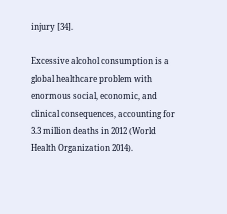injury [34].

Excessive alcohol consumption is a global healthcare problem with enormous social, economic, and clinical consequences, accounting for 3.3 million deaths in 2012 (World Health Organization 2014).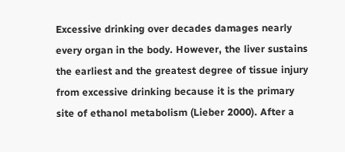Excessive drinking over decades damages nearly every organ in the body. However, the liver sustains the earliest and the greatest degree of tissue injury from excessive drinking because it is the primary site of ethanol metabolism (Lieber 2000). After a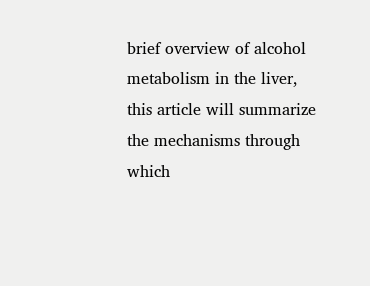brief overview of alcohol metabolism in the liver, this article will summarize the mechanisms through which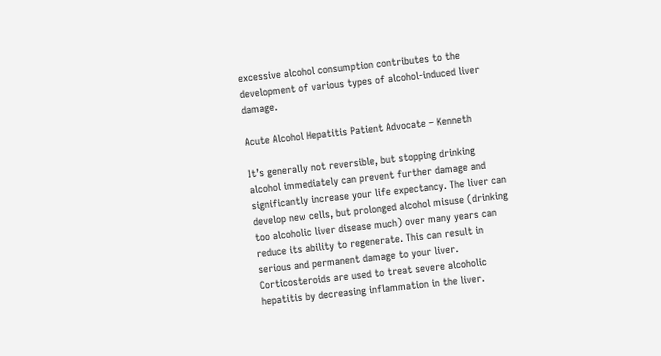excessive alcohol consumption contributes to the development of various types of alcohol-induced liver damage.

Acute Alcohol Hepatitis Patient Advocate – Kenneth

It’s generally not reversible, but stopping drinking alcohol immediately can prevent further damage and significantly increase your life expectancy. The liver can develop new cells, but prolonged alcohol misuse (drinking too alcoholic liver disease much) over many years can reduce its ability to regenerate. This can result in serious and permanent damage to your liver. Corticosteroids are used to treat severe alcoholic hepatitis by decreasing inflammation in the liver.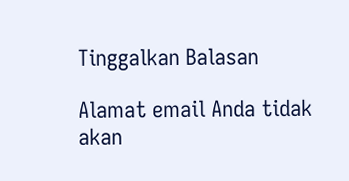Tinggalkan Balasan

Alamat email Anda tidak akan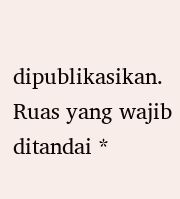dipublikasikan. Ruas yang wajib ditandai *